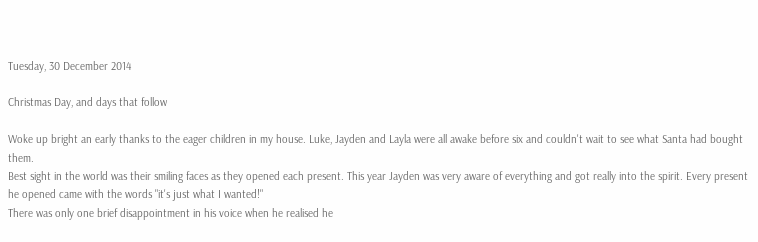Tuesday, 30 December 2014

Christmas Day, and days that follow

Woke up bright an early thanks to the eager children in my house. Luke, Jayden and Layla were all awake before six and couldn't wait to see what Santa had bought them.
Best sight in the world was their smiling faces as they opened each present. This year Jayden was very aware of everything and got really into the spirit. Every present he opened came with the words "it's just what I wanted!"
There was only one brief disappointment in his voice when he realised he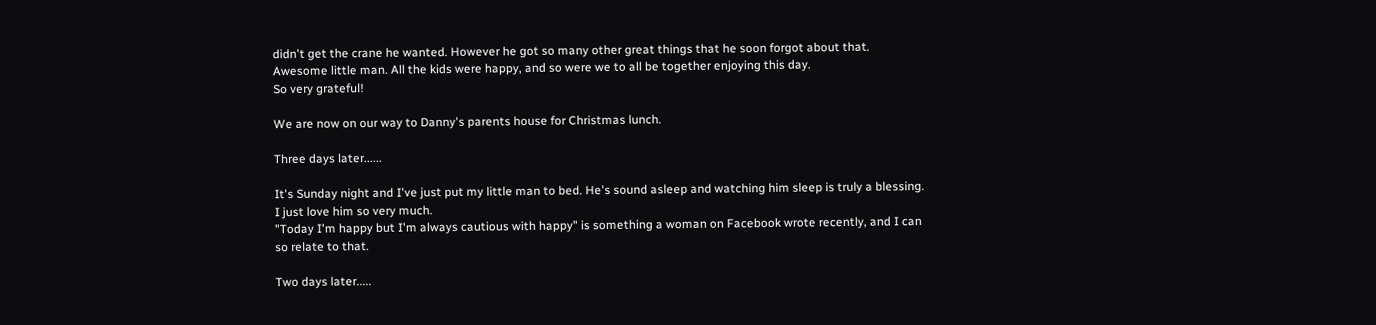didn't get the crane he wanted. However he got so many other great things that he soon forgot about that.
Awesome little man. All the kids were happy, and so were we to all be together enjoying this day.
So very grateful!

We are now on our way to Danny's parents house for Christmas lunch.

Three days later......

It's Sunday night and I've just put my little man to bed. He's sound asleep and watching him sleep is truly a blessing. I just love him so very much.
"Today I'm happy but I'm always cautious with happy" is something a woman on Facebook wrote recently, and I can so relate to that.

Two days later.....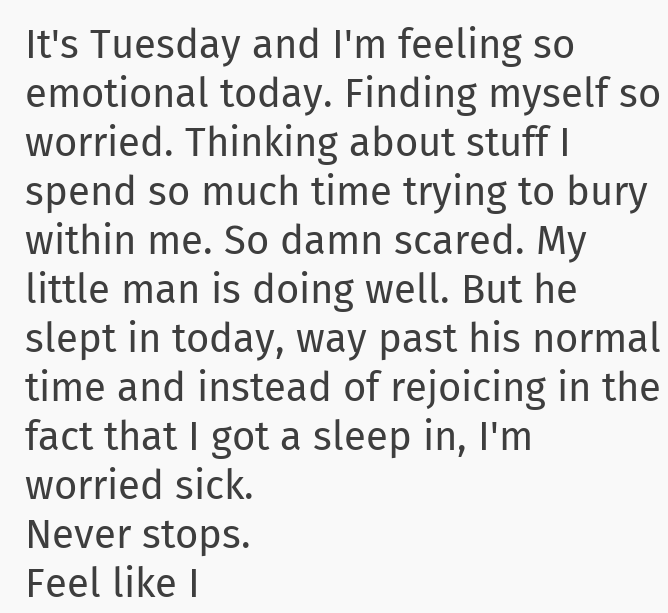It's Tuesday and I'm feeling so emotional today. Finding myself so worried. Thinking about stuff I spend so much time trying to bury within me. So damn scared. My little man is doing well. But he slept in today, way past his normal time and instead of rejoicing in the fact that I got a sleep in, I'm worried sick.
Never stops.
Feel like I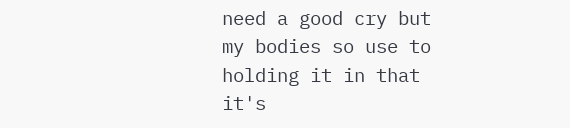need a good cry but my bodies so use to holding it in that it's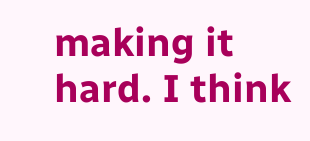making it hard. I think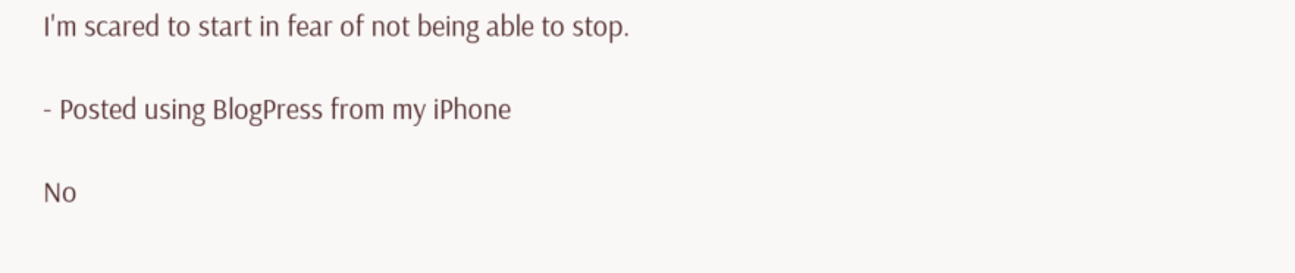I'm scared to start in fear of not being able to stop.

- Posted using BlogPress from my iPhone

No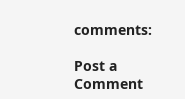comments:

Post a Comment